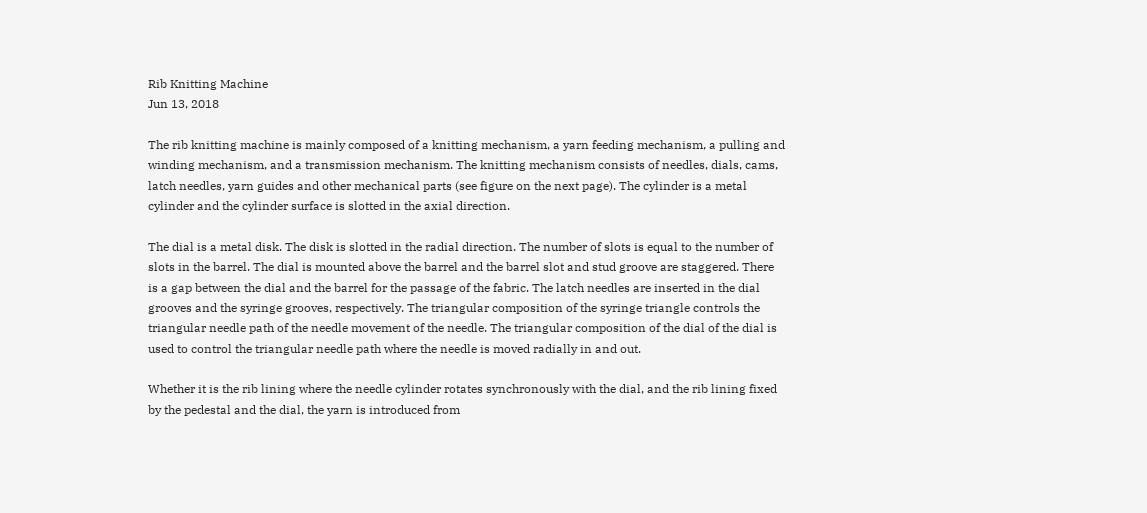Rib Knitting Machine
Jun 13, 2018

The rib knitting machine is mainly composed of a knitting mechanism, a yarn feeding mechanism, a pulling and winding mechanism, and a transmission mechanism. The knitting mechanism consists of needles, dials, cams, latch needles, yarn guides and other mechanical parts (see figure on the next page). The cylinder is a metal cylinder and the cylinder surface is slotted in the axial direction.

The dial is a metal disk. The disk is slotted in the radial direction. The number of slots is equal to the number of slots in the barrel. The dial is mounted above the barrel and the barrel slot and stud groove are staggered. There is a gap between the dial and the barrel for the passage of the fabric. The latch needles are inserted in the dial grooves and the syringe grooves, respectively. The triangular composition of the syringe triangle controls the triangular needle path of the needle movement of the needle. The triangular composition of the dial of the dial is used to control the triangular needle path where the needle is moved radially in and out.

Whether it is the rib lining where the needle cylinder rotates synchronously with the dial, and the rib lining fixed by the pedestal and the dial, the yarn is introduced from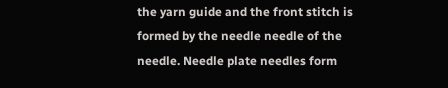the yarn guide and the front stitch is formed by the needle needle of the needle. Needle plate needles form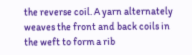the reverse coil. A yarn alternately weaves the front and back coils in the weft to form a rib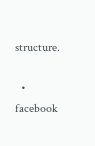structure.

  • facebook